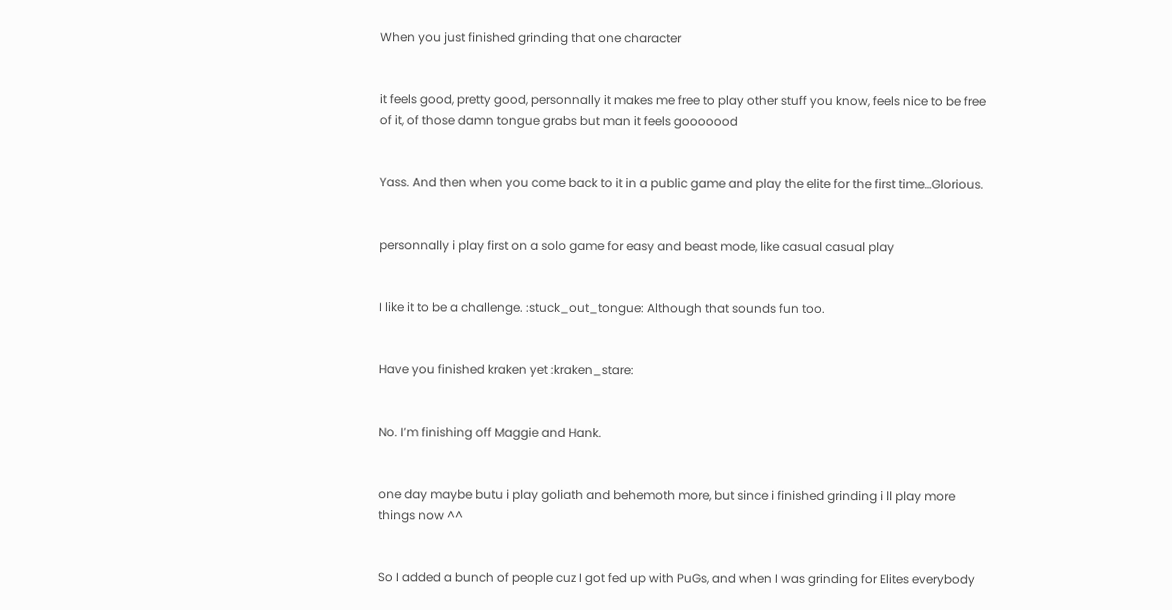When you just finished grinding that one character


it feels good, pretty good, personnally it makes me free to play other stuff you know, feels nice to be free of it, of those damn tongue grabs but man it feels gooooood


Yass. And then when you come back to it in a public game and play the elite for the first time…Glorious.


personnally i play first on a solo game for easy and beast mode, like casual casual play


I like it to be a challenge. :stuck_out_tongue: Although that sounds fun too.


Have you finished kraken yet :kraken_stare:


No. I’m finishing off Maggie and Hank.


one day maybe butu i play goliath and behemoth more, but since i finished grinding i ll play more things now ^^


So I added a bunch of people cuz I got fed up with PuGs, and when I was grinding for Elites everybody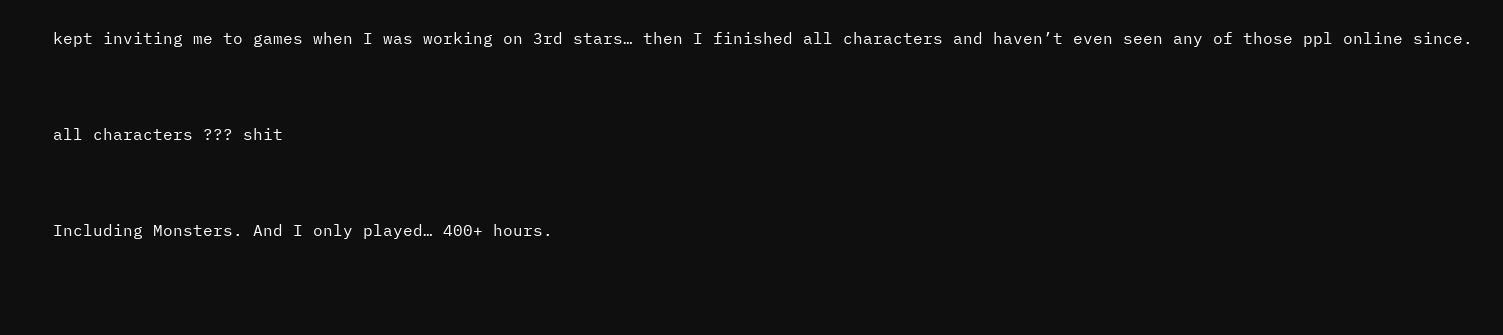kept inviting me to games when I was working on 3rd stars… then I finished all characters and haven’t even seen any of those ppl online since.


all characters ??? shit


Including Monsters. And I only played… 400+ hours.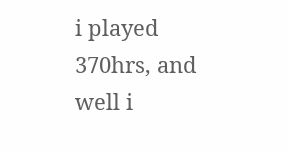i played 370hrs, and well i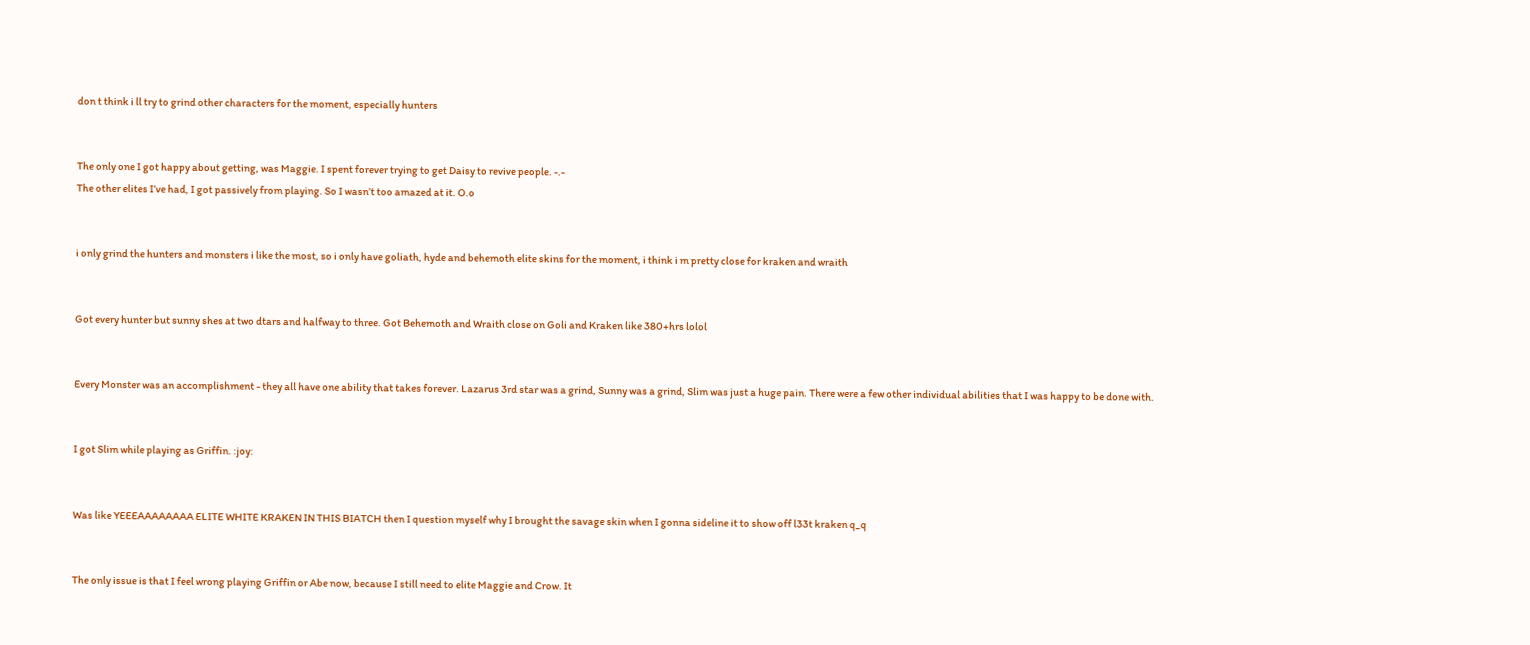don t think i ll try to grind other characters for the moment, especially hunters


The only one I got happy about getting, was Maggie. I spent forever trying to get Daisy to revive people. -.-
The other elites I’ve had, I got passively from playing. So I wasn’t too amazed at it. O.o


i only grind the hunters and monsters i like the most, so i only have goliath, hyde and behemoth elite skins for the moment, i think i m pretty close for kraken and wraith


Got every hunter but sunny shes at two dtars and halfway to three. Got Behemoth and Wraith close on Goli and Kraken like 380+hrs lolol


Every Monster was an accomplishment - they all have one ability that takes forever. Lazarus 3rd star was a grind, Sunny was a grind, Slim was just a huge pain. There were a few other individual abilities that I was happy to be done with.


I got Slim while playing as Griffin. :joy:


Was like YEEEAAAAAAAA ELITE WHITE KRAKEN IN THIS BIATCH then I question myself why I brought the savage skin when I gonna sideline it to show off l33t kraken q_q


The only issue is that I feel wrong playing Griffin or Abe now, because I still need to elite Maggie and Crow. It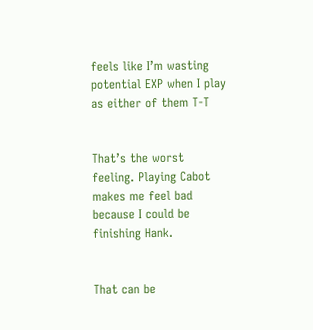feels like I’m wasting potential EXP when I play as either of them T-T


That’s the worst feeling. Playing Cabot makes me feel bad because I could be finishing Hank.


That can be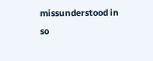missunderstood in so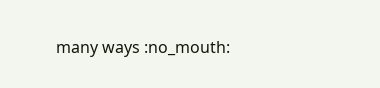many ways :no_mouth: